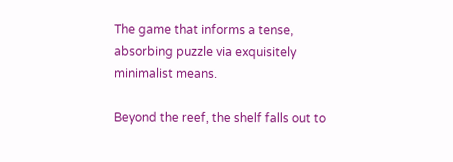The game that informs a tense, absorbing puzzle via exquisitely minimalist means.

Beyond the reef, the shelf falls out to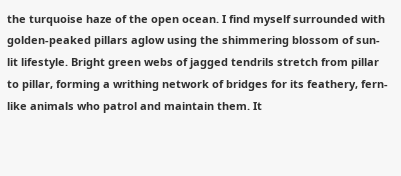the turquoise haze of the open ocean. I find myself surrounded with golden-peaked pillars aglow using the shimmering blossom of sun-lit lifestyle. Bright green webs of jagged tendrils stretch from pillar to pillar, forming a writhing network of bridges for its feathery, fern-like animals who patrol and maintain them. It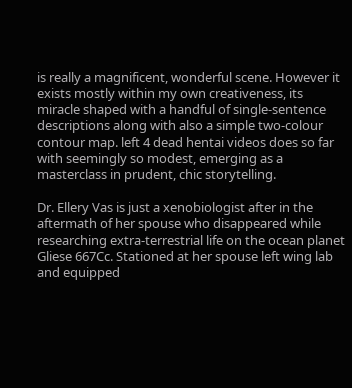is really a magnificent, wonderful scene. However it exists mostly within my own creativeness, its miracle shaped with a handful of single-sentence descriptions along with also a simple two-colour contour map. left 4 dead hentai videos does so far with seemingly so modest, emerging as a masterclass in prudent, chic storytelling.

Dr. Ellery Vas is just a xenobiologist after in the aftermath of her spouse who disappeared while researching extra-terrestrial life on the ocean planet Gliese 667Cc. Stationed at her spouse left wing lab and equipped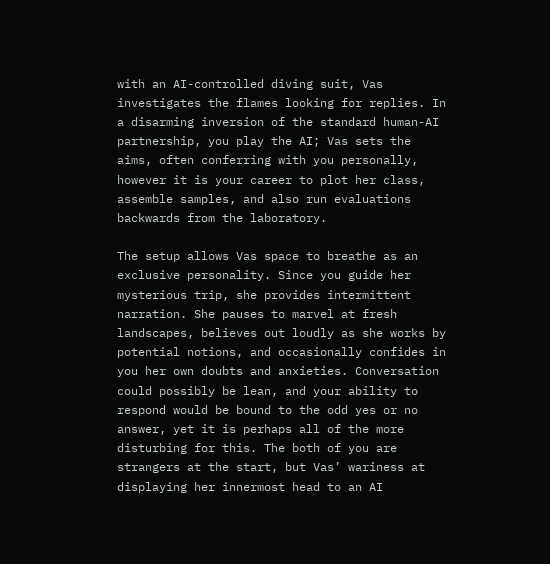with an AI-controlled diving suit, Vas investigates the flames looking for replies. In a disarming inversion of the standard human-AI partnership, you play the AI; Vas sets the aims, often conferring with you personally, however it is your career to plot her class, assemble samples, and also run evaluations backwards from the laboratory.

The setup allows Vas space to breathe as an exclusive personality. Since you guide her mysterious trip, she provides intermittent narration. She pauses to marvel at fresh landscapes, believes out loudly as she works by potential notions, and occasionally confides in you her own doubts and anxieties. Conversation could possibly be lean, and your ability to respond would be bound to the odd yes or no answer, yet it is perhaps all of the more disturbing for this. The both of you are strangers at the start, but Vas’ wariness at displaying her innermost head to an AI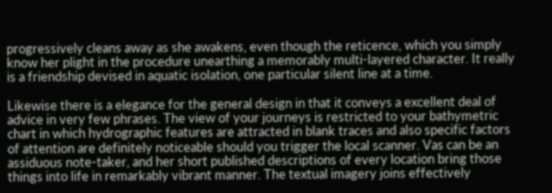progressively cleans away as she awakens, even though the reticence, which you simply know her plight in the procedure unearthing a memorably multi-layered character. It really is a friendship devised in aquatic isolation, one particular silent line at a time.

Likewise there is a elegance for the general design in that it conveys a excellent deal of advice in very few phrases. The view of your journeys is restricted to your bathymetric chart in which hydrographic features are attracted in blank traces and also specific factors of attention are definitely noticeable should you trigger the local scanner. Vas can be an assiduous note-taker, and her short published descriptions of every location bring those things into life in remarkably vibrant manner. The textual imagery joins effectively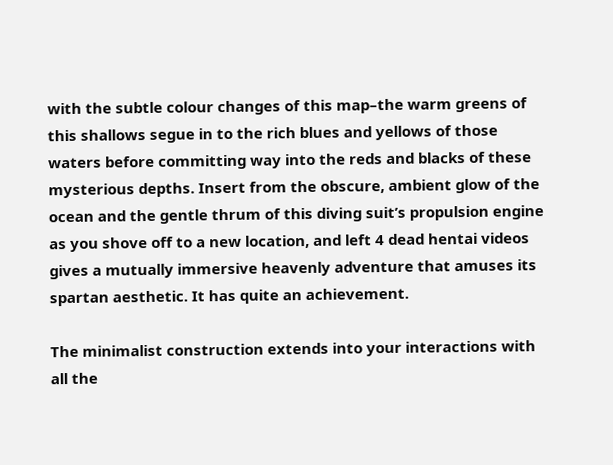with the subtle colour changes of this map–the warm greens of this shallows segue in to the rich blues and yellows of those waters before committing way into the reds and blacks of these mysterious depths. Insert from the obscure, ambient glow of the ocean and the gentle thrum of this diving suit’s propulsion engine as you shove off to a new location, and left 4 dead hentai videos gives a mutually immersive heavenly adventure that amuses its spartan aesthetic. It has quite an achievement.

The minimalist construction extends into your interactions with all the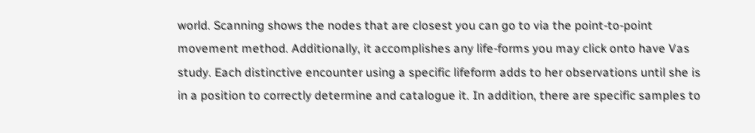world. Scanning shows the nodes that are closest you can go to via the point-to-point movement method. Additionally, it accomplishes any life-forms you may click onto have Vas study. Each distinctive encounter using a specific lifeform adds to her observations until she is in a position to correctly determine and catalogue it. In addition, there are specific samples to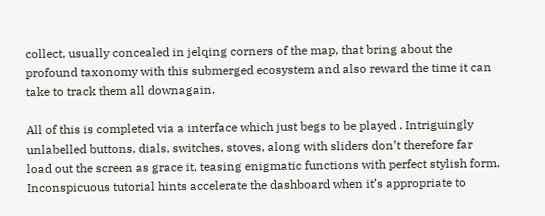collect, usually concealed in jelqing corners of the map, that bring about the profound taxonomy with this submerged ecosystem and also reward the time it can take to track them all downagain.

All of this is completed via a interface which just begs to be played . Intriguingly unlabelled buttons, dials, switches, stoves, along with sliders don’t therefore far load out the screen as grace it, teasing enigmatic functions with perfect stylish form. Inconspicuous tutorial hints accelerate the dashboard when it’s appropriate to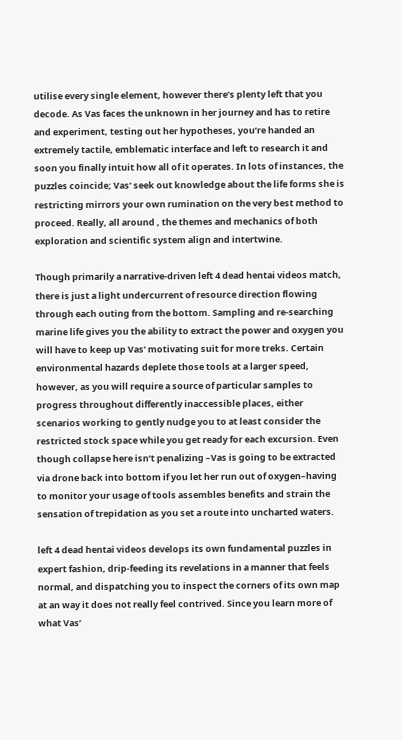utilise every single element, however there’s plenty left that you decode. As Vas faces the unknown in her journey and has to retire and experiment, testing out her hypotheses, you’re handed an extremely tactile, emblematic interface and left to research it and soon you finally intuit how all of it operates. In lots of instances, the puzzles coincide; Vas’ seek out knowledge about the life forms she is restricting mirrors your own rumination on the very best method to proceed. Really, all around , the themes and mechanics of both exploration and scientific system align and intertwine.

Though primarily a narrative-driven left 4 dead hentai videos match, there is just a light undercurrent of resource direction flowing through each outing from the bottom. Sampling and re-searching marine life gives you the ability to extract the power and oxygen you will have to keep up Vas’ motivating suit for more treks. Certain environmental hazards deplete those tools at a larger speed, however, as you will require a source of particular samples to progress throughout differently inaccessible places, either scenarios working to gently nudge you to at least consider the restricted stock space while you get ready for each excursion. Even though collapse here isn’t penalizing –Vas is going to be extracted via drone back into bottom if you let her run out of oxygen–having to monitor your usage of tools assembles benefits and strain the sensation of trepidation as you set a route into uncharted waters.

left 4 dead hentai videos develops its own fundamental puzzles in expert fashion, drip-feeding its revelations in a manner that feels normal, and dispatching you to inspect the corners of its own map at an way it does not really feel contrived. Since you learn more of what Vas’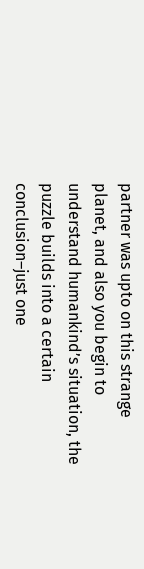partner was upto on this strange planet, and also you begin to understand humankind’s situation, the puzzle builds into a certain conclusion–just one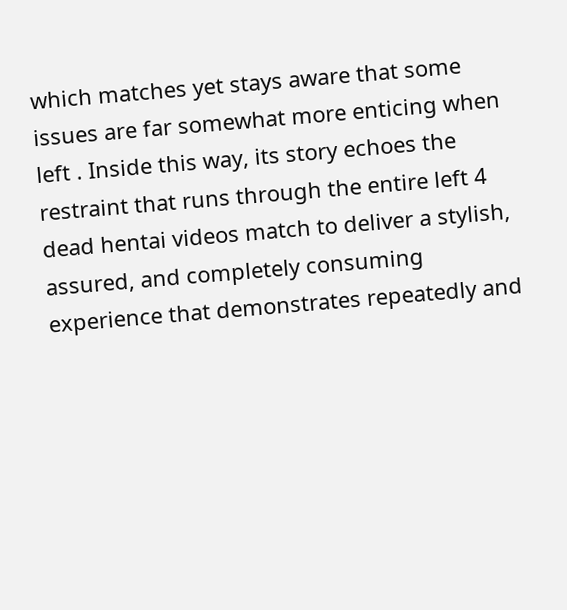which matches yet stays aware that some issues are far somewhat more enticing when left . Inside this way, its story echoes the restraint that runs through the entire left 4 dead hentai videos match to deliver a stylish, assured, and completely consuming experience that demonstrates repeatedly and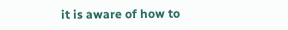it is aware of how to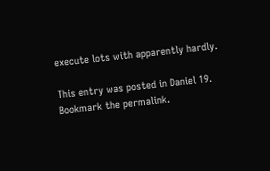execute lots with apparently hardly.

This entry was posted in Daniel 19. Bookmark the permalink.